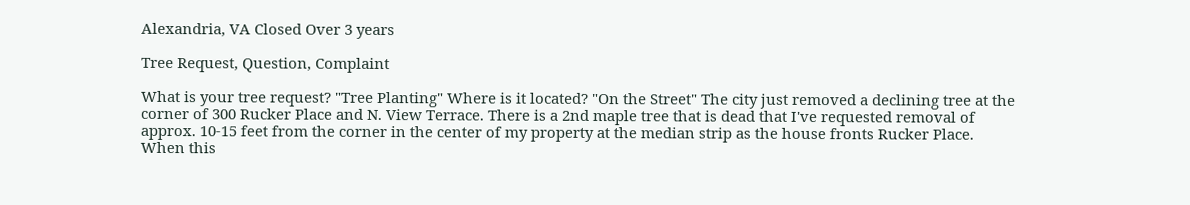Alexandria, VA Closed Over 3 years

Tree Request, Question, Complaint

What is your tree request? "Tree Planting" Where is it located? "On the Street" The city just removed a declining tree at the corner of 300 Rucker Place and N. View Terrace. There is a 2nd maple tree that is dead that I've requested removal of approx. 10-15 feet from the corner in the center of my property at the median strip as the house fronts Rucker Place. When this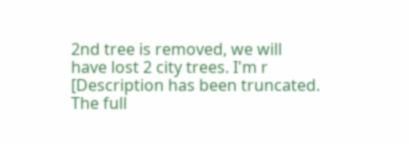2nd tree is removed, we will have lost 2 city trees. I'm r [Description has been truncated. The full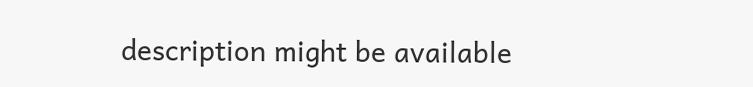description might be available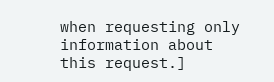when requesting only information about this request.]